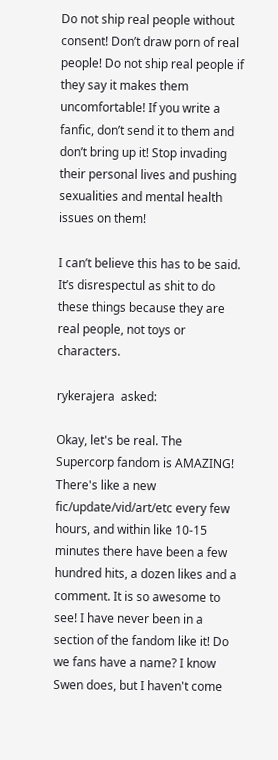Do not ship real people without consent! Don’t draw porn of real people! Do not ship real people if they say it makes them uncomfortable! If you write a fanfic, don’t send it to them and don’t bring up it! Stop invading their personal lives and pushing sexualities and mental health issues on them!

I can’t believe this has to be said. It’s disrespectul as shit to do these things because they are real people, not toys or characters.

rykerajera  asked:

Okay, let's be real. The Supercorp fandom is AMAZING! There's like a new fic/update/vid/art/etc every few hours, and within like 10-15 minutes there have been a few hundred hits, a dozen likes and a comment. It is so awesome to see! I have never been in a section of the fandom like it! Do we fans have a name? I know Swen does, but I haven't come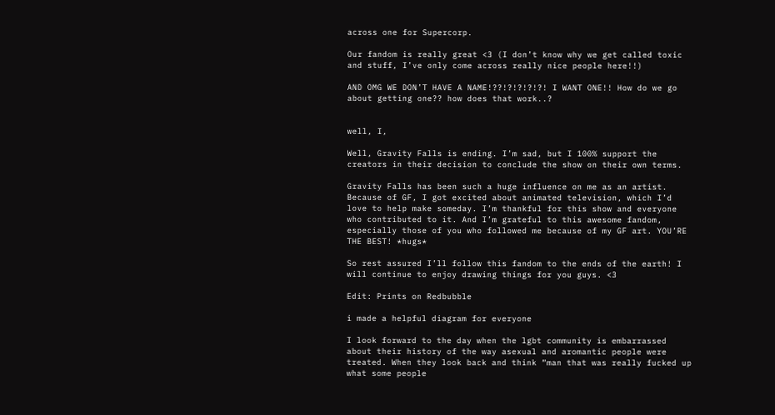across one for Supercorp.

Our fandom is really great <3 (I don’t know why we get called toxic and stuff, I’ve only come across really nice people here!!)

AND OMG WE DON’T HAVE A NAME!??!?!?!?!?! I WANT ONE!! How do we go about getting one?? how does that work..?


well, I,

Well, Gravity Falls is ending. I’m sad, but I 100% support the creators in their decision to conclude the show on their own terms.

Gravity Falls has been such a huge influence on me as an artist. Because of GF, I got excited about animated television, which I’d love to help make someday. I’m thankful for this show and everyone who contributed to it. And I’m grateful to this awesome fandom, especially those of you who followed me because of my GF art. YOU’RE THE BEST! *hugs*

So rest assured I’ll follow this fandom to the ends of the earth! I will continue to enjoy drawing things for you guys. <3

Edit: Prints on Redbubble

i made a helpful diagram for everyone

I look forward to the day when the lgbt community is embarrassed about their history of the way asexual and aromantic people were treated. When they look back and think “man that was really fucked up what some people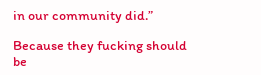in our community did.”

Because they fucking should be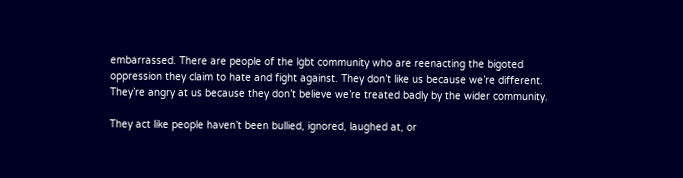embarrassed. There are people of the lgbt community who are reenacting the bigoted oppression they claim to hate and fight against. They don’t like us because we’re different. They’re angry at us because they don’t believe we’re treated badly by the wider community.

They act like people haven’t been bullied, ignored, laughed at, or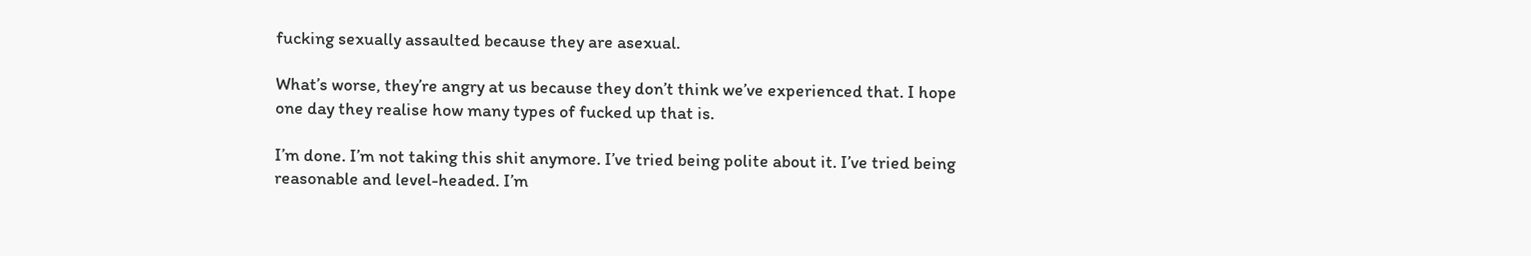fucking sexually assaulted because they are asexual.

What’s worse, they’re angry at us because they don’t think we’ve experienced that. I hope one day they realise how many types of fucked up that is.

I’m done. I’m not taking this shit anymore. I’ve tried being polite about it. I’ve tried being reasonable and level-headed. I’m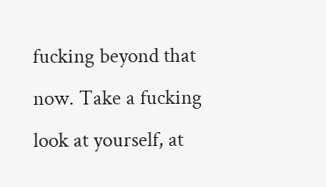fucking beyond that now. Take a fucking look at yourself, at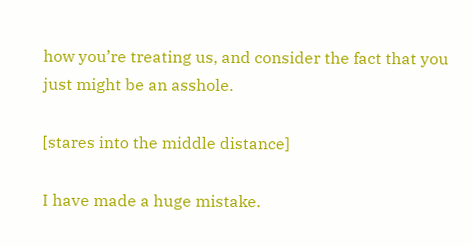how you’re treating us, and consider the fact that you just might be an asshole.

[stares into the middle distance]

I have made a huge mistake.